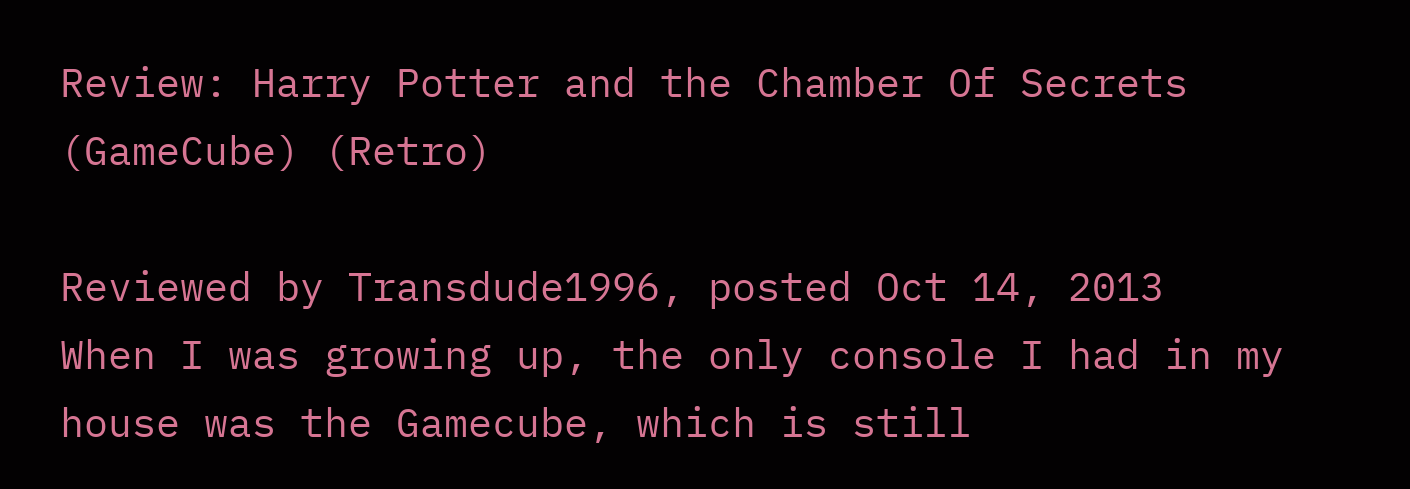Review: Harry Potter and the Chamber Of Secrets (GameCube) (Retro)

Reviewed by Transdude1996, posted Oct 14, 2013
When I was growing up, the only console I had in my house was the Gamecube, which is still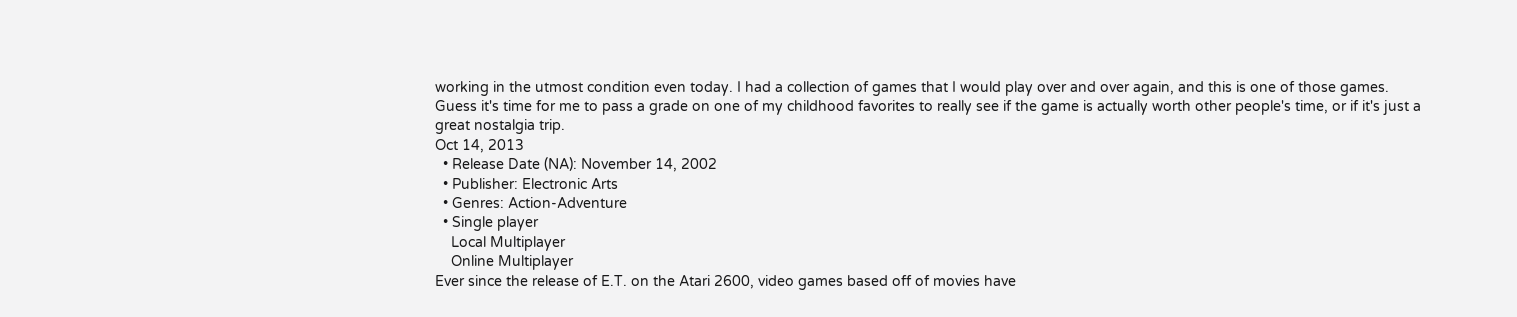working in the utmost condition even today. I had a collection of games that I would play over and over again, and this is one of those games. Guess it's time for me to pass a grade on one of my childhood favorites to really see if the game is actually worth other people's time, or if it's just a great nostalgia trip.
Oct 14, 2013
  • Release Date (NA): November 14, 2002
  • Publisher: Electronic Arts
  • Genres: Action-Adventure
  • Single player
    Local Multiplayer
    Online Multiplayer
Ever since the release of E.T. on the Atari 2600, video games based off of movies have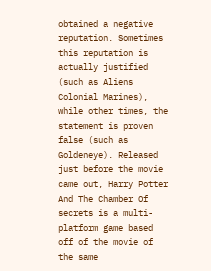obtained a negative reputation. Sometimes this reputation is actually justified (such as Aliens Colonial Marines), while other times, the statement is proven false (such as Goldeneye). Released just before the movie came out, Harry Potter And The Chamber Of secrets is a multi-platform game based off of the movie of the same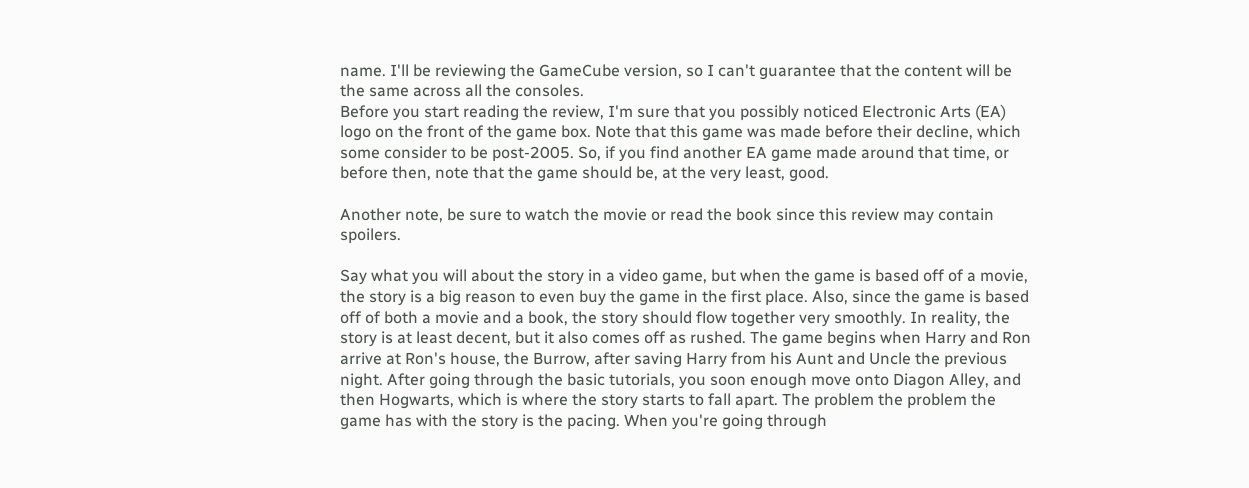name. I'll be reviewing the GameCube version, so I can't guarantee that the content will be the same across all the consoles.
Before you start reading the review, I'm sure that you possibly noticed Electronic Arts (EA) logo on the front of the game box. Note that this game was made before their decline, which some consider to be post-2005. So, if you find another EA game made around that time, or before then, note that the game should be, at the very least, good.

Another note, be sure to watch the movie or read the book since this review may contain spoilers.

Say what you will about the story in a video game, but when the game is based off of a movie, the story is a big reason to even buy the game in the first place. Also, since the game is based off of both a movie and a book, the story should flow together very smoothly. In reality, the story is at least decent, but it also comes off as rushed. The game begins when Harry and Ron arrive at Ron's house, the Burrow, after saving Harry from his Aunt and Uncle the previous night. After going through the basic tutorials, you soon enough move onto Diagon Alley, and then Hogwarts, which is where the story starts to fall apart. The problem the problem the game has with the story is the pacing. When you're going through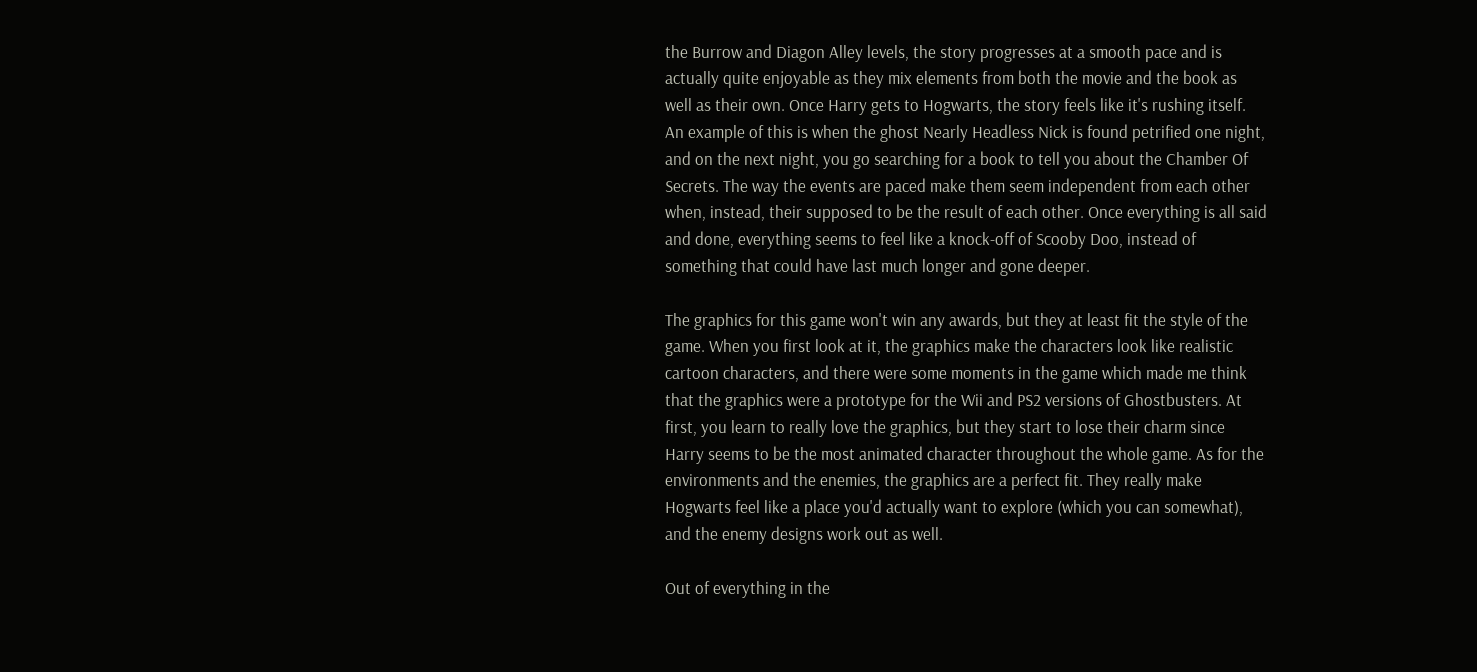the Burrow and Diagon Alley levels, the story progresses at a smooth pace and is actually quite enjoyable as they mix elements from both the movie and the book as well as their own. Once Harry gets to Hogwarts, the story feels like it's rushing itself. An example of this is when the ghost Nearly Headless Nick is found petrified one night, and on the next night, you go searching for a book to tell you about the Chamber Of Secrets. The way the events are paced make them seem independent from each other when, instead, their supposed to be the result of each other. Once everything is all said and done, everything seems to feel like a knock-off of Scooby Doo, instead of something that could have last much longer and gone deeper.

The graphics for this game won't win any awards, but they at least fit the style of the game. When you first look at it, the graphics make the characters look like realistic cartoon characters, and there were some moments in the game which made me think that the graphics were a prototype for the Wii and PS2 versions of Ghostbusters. At first, you learn to really love the graphics, but they start to lose their charm since Harry seems to be the most animated character throughout the whole game. As for the environments and the enemies, the graphics are a perfect fit. They really make Hogwarts feel like a place you'd actually want to explore (which you can somewhat), and the enemy designs work out as well.

Out of everything in the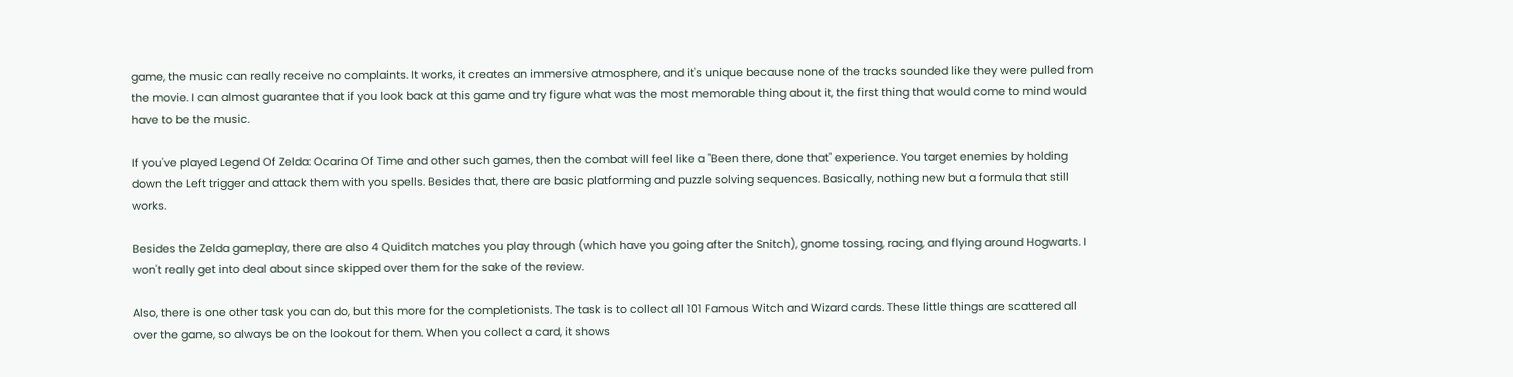game, the music can really receive no complaints. It works, it creates an immersive atmosphere, and it's unique because none of the tracks sounded like they were pulled from the movie. I can almost guarantee that if you look back at this game and try figure what was the most memorable thing about it, the first thing that would come to mind would have to be the music.

If you've played Legend Of Zelda: Ocarina Of Time and other such games, then the combat will feel like a "Been there, done that" experience. You target enemies by holding down the Left trigger and attack them with you spells. Besides that, there are basic platforming and puzzle solving sequences. Basically, nothing new but a formula that still works.

Besides the Zelda gameplay, there are also 4 Quiditch matches you play through (which have you going after the Snitch), gnome tossing, racing, and flying around Hogwarts. I won't really get into deal about since skipped over them for the sake of the review.

Also, there is one other task you can do, but this more for the completionists. The task is to collect all 101 Famous Witch and Wizard cards. These little things are scattered all over the game, so always be on the lookout for them. When you collect a card, it shows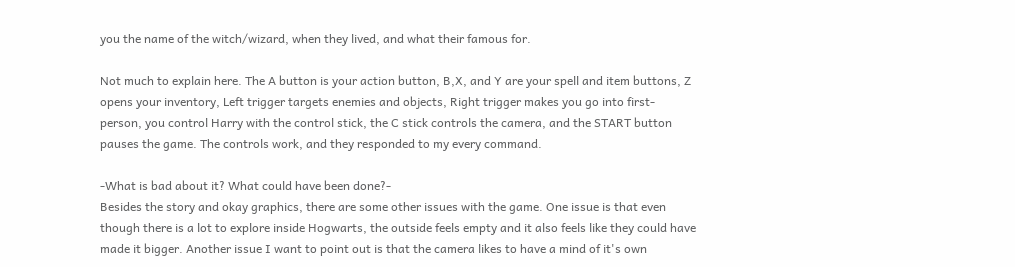you the name of the witch/wizard, when they lived, and what their famous for.

Not much to explain here. The A button is your action button, B,X, and Y are your spell and item buttons, Z opens your inventory, Left trigger targets enemies and objects, Right trigger makes you go into first-person, you control Harry with the control stick, the C stick controls the camera, and the START button pauses the game. The controls work, and they responded to my every command.

-What is bad about it? What could have been done?-
Besides the story and okay graphics, there are some other issues with the game. One issue is that even though there is a lot to explore inside Hogwarts, the outside feels empty and it also feels like they could have made it bigger. Another issue I want to point out is that the camera likes to have a mind of it's own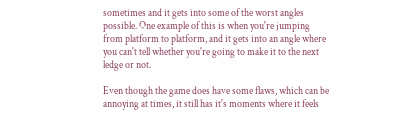sometimes and it gets into some of the worst angles possible. One example of this is when you're jumping from platform to platform, and it gets into an angle where you can't tell whether you're going to make it to the next ledge or not.

Even though the game does have some flaws, which can be annoying at times, it still has it's moments where it feels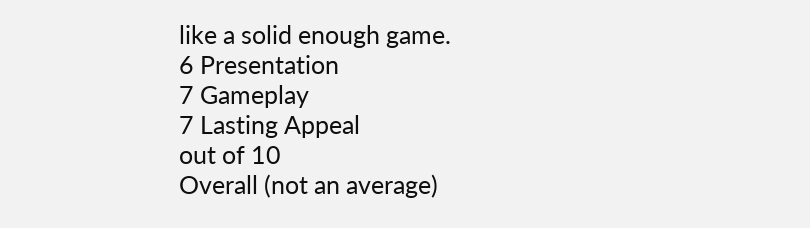like a solid enough game.
6 Presentation
7 Gameplay
7 Lasting Appeal
out of 10
Overall (not an average)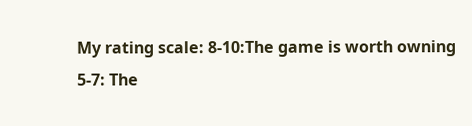My rating scale: 8-10:The game is worth owning 5-7: The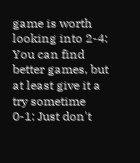game is worth looking into 2-4: You can find better games, but at least give it a try sometime 0-1: Just don't